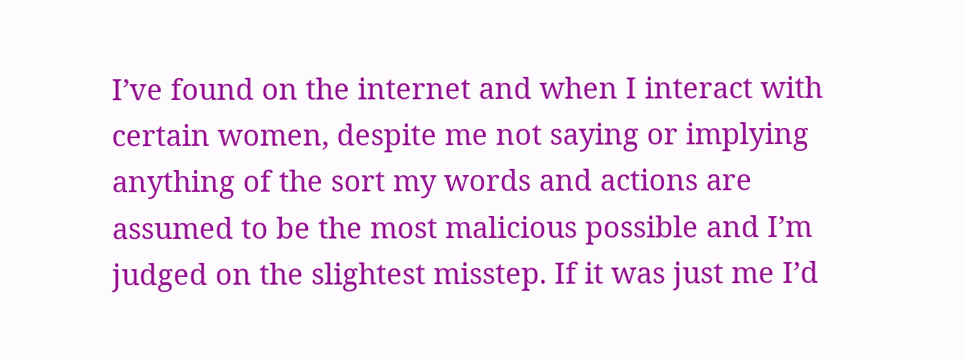I’ve found on the internet and when I interact with certain women, despite me not saying or implying anything of the sort my words and actions are assumed to be the most malicious possible and I’m judged on the slightest misstep. If it was just me I’d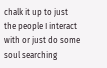chalk it up to just the people I interact with or just do some soul searching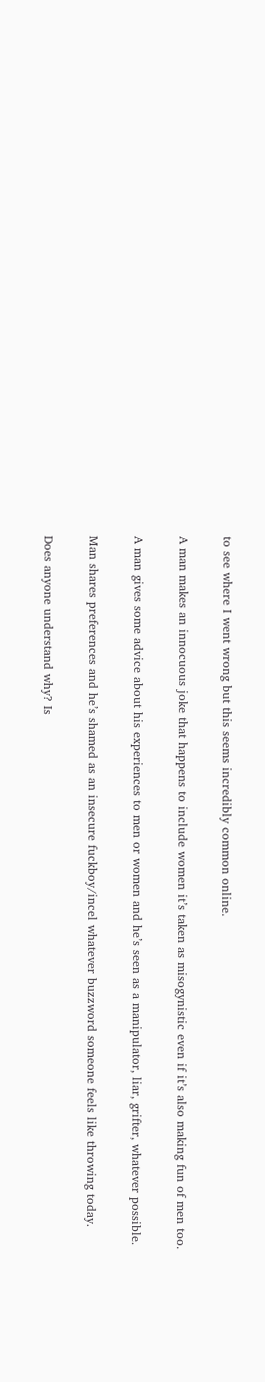to see where I went wrong but this seems incredibly common online.

A man makes an innocuous joke that happens to include women it’s taken as misogynistic even if it’s also making fun of men too.

A man gives some advice about his experiences to men or women and he’s seen as a manipulator, liar, grifter, whatever possible.

Man shares preferences and he’s shamed as an insecure fuckboy/incel whatever buzzword someone feels like throwing today.

Does anyone understand why? Is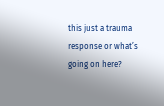this just a trauma response or what’s going on here?